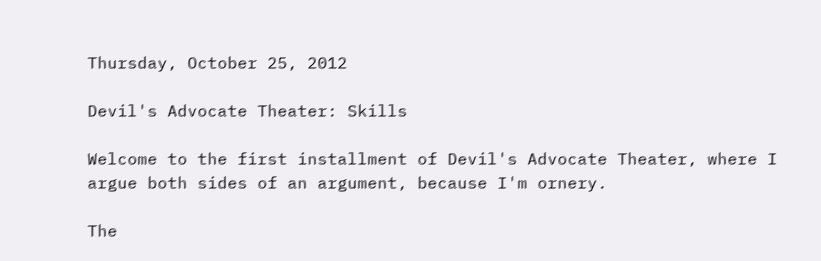Thursday, October 25, 2012

Devil's Advocate Theater: Skills

Welcome to the first installment of Devil's Advocate Theater, where I argue both sides of an argument, because I'm ornery.

The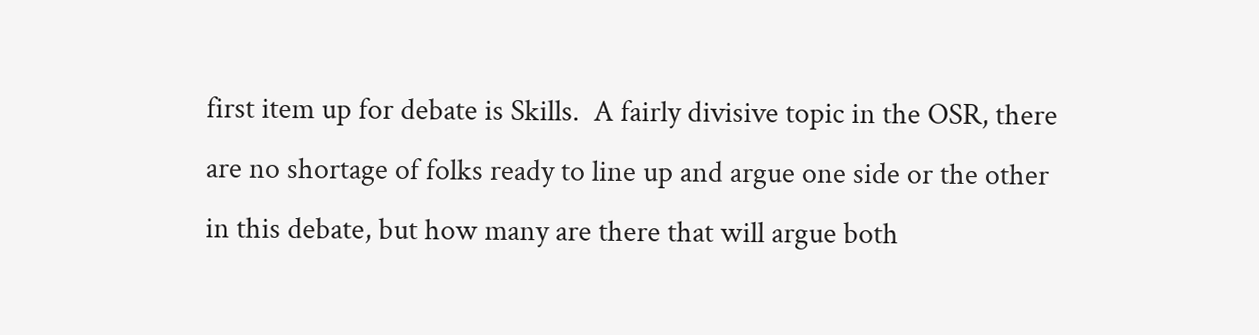first item up for debate is Skills.  A fairly divisive topic in the OSR, there are no shortage of folks ready to line up and argue one side or the other in this debate, but how many are there that will argue both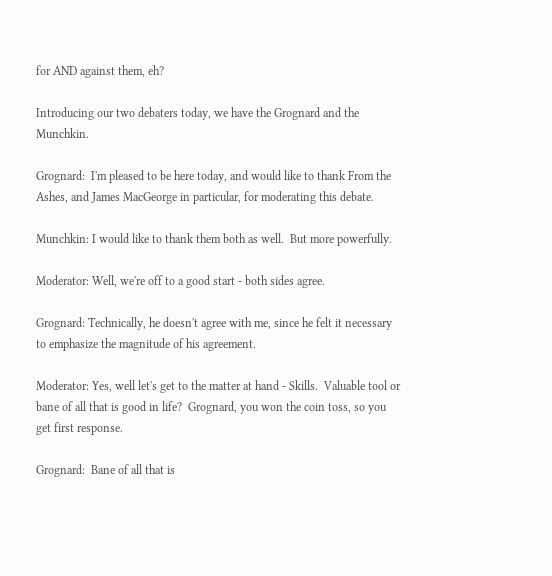for AND against them, eh?

Introducing our two debaters today, we have the Grognard and the Munchkin.

Grognard:  I'm pleased to be here today, and would like to thank From the Ashes, and James MacGeorge in particular, for moderating this debate.

Munchkin: I would like to thank them both as well.  But more powerfully.

Moderator: Well, we're off to a good start - both sides agree.

Grognard: Technically, he doesn't agree with me, since he felt it necessary to emphasize the magnitude of his agreement.

Moderator: Yes, well let's get to the matter at hand - Skills.  Valuable tool or bane of all that is good in life?  Grognard, you won the coin toss, so you get first response.

Grognard:  Bane of all that is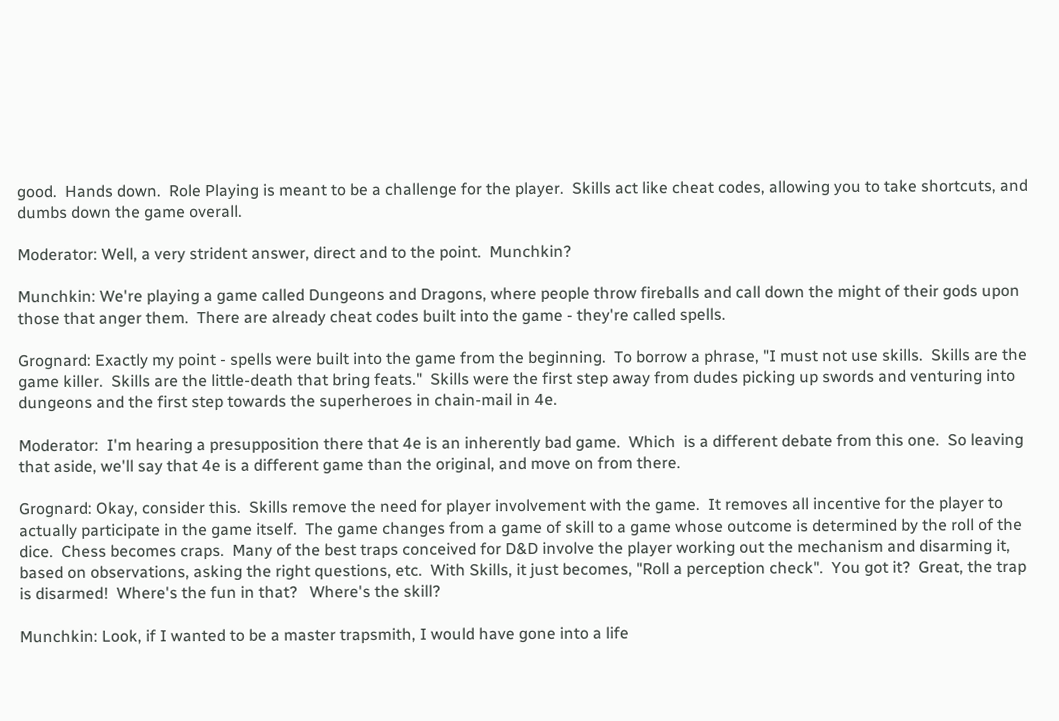good.  Hands down.  Role Playing is meant to be a challenge for the player.  Skills act like cheat codes, allowing you to take shortcuts, and dumbs down the game overall.

Moderator: Well, a very strident answer, direct and to the point.  Munchkin?

Munchkin: We're playing a game called Dungeons and Dragons, where people throw fireballs and call down the might of their gods upon those that anger them.  There are already cheat codes built into the game - they're called spells.

Grognard: Exactly my point - spells were built into the game from the beginning.  To borrow a phrase, "I must not use skills.  Skills are the game killer.  Skills are the little-death that bring feats."  Skills were the first step away from dudes picking up swords and venturing into dungeons and the first step towards the superheroes in chain-mail in 4e.

Moderator:  I'm hearing a presupposition there that 4e is an inherently bad game.  Which  is a different debate from this one.  So leaving that aside, we'll say that 4e is a different game than the original, and move on from there.

Grognard: Okay, consider this.  Skills remove the need for player involvement with the game.  It removes all incentive for the player to actually participate in the game itself.  The game changes from a game of skill to a game whose outcome is determined by the roll of the dice.  Chess becomes craps.  Many of the best traps conceived for D&D involve the player working out the mechanism and disarming it, based on observations, asking the right questions, etc.  With Skills, it just becomes, "Roll a perception check".  You got it?  Great, the trap is disarmed!  Where's the fun in that?   Where's the skill?

Munchkin: Look, if I wanted to be a master trapsmith, I would have gone into a life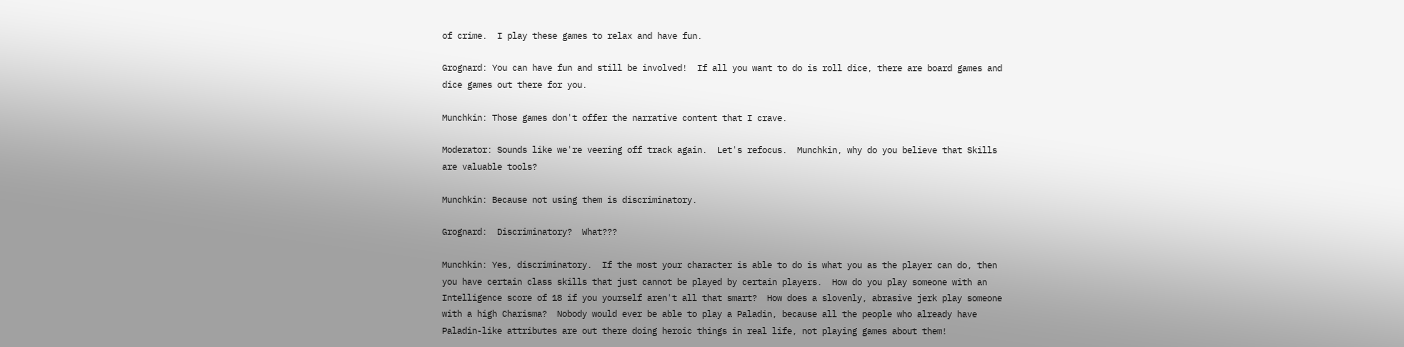of crime.  I play these games to relax and have fun.

Grognard: You can have fun and still be involved!  If all you want to do is roll dice, there are board games and dice games out there for you.

Munchkin: Those games don't offer the narrative content that I crave.

Moderator: Sounds like we're veering off track again.  Let's refocus.  Munchkin, why do you believe that Skills are valuable tools?

Munchkin: Because not using them is discriminatory.

Grognard:  Discriminatory?  What???

Munchkin: Yes, discriminatory.  If the most your character is able to do is what you as the player can do, then you have certain class skills that just cannot be played by certain players.  How do you play someone with an Intelligence score of 18 if you yourself aren't all that smart?  How does a slovenly, abrasive jerk play someone with a high Charisma?  Nobody would ever be able to play a Paladin, because all the people who already have Paladin-like attributes are out there doing heroic things in real life, not playing games about them!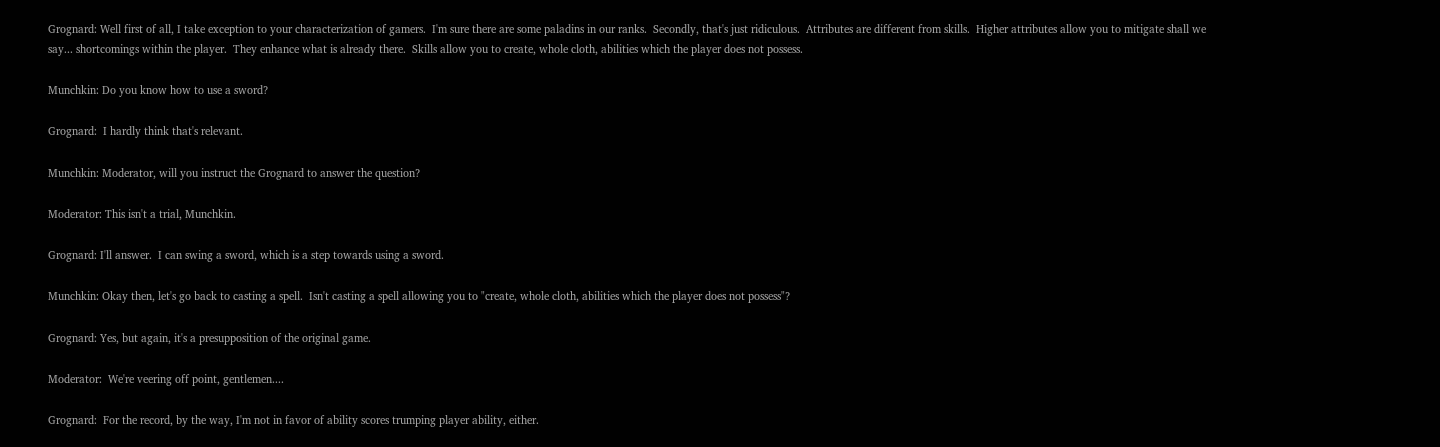Grognard: Well first of all, I take exception to your characterization of gamers.  I'm sure there are some paladins in our ranks.  Secondly, that's just ridiculous.  Attributes are different from skills.  Higher attributes allow you to mitigate shall we say... shortcomings within the player.  They enhance what is already there.  Skills allow you to create, whole cloth, abilities which the player does not possess.

Munchkin: Do you know how to use a sword?

Grognard:  I hardly think that's relevant.

Munchkin: Moderator, will you instruct the Grognard to answer the question?

Moderator: This isn't a trial, Munchkin.

Grognard: I'll answer.  I can swing a sword, which is a step towards using a sword.

Munchkin: Okay then, let's go back to casting a spell.  Isn't casting a spell allowing you to "create, whole cloth, abilities which the player does not possess"?

Grognard: Yes, but again, it's a presupposition of the original game.

Moderator:  We're veering off point, gentlemen....

Grognard:  For the record, by the way, I'm not in favor of ability scores trumping player ability, either.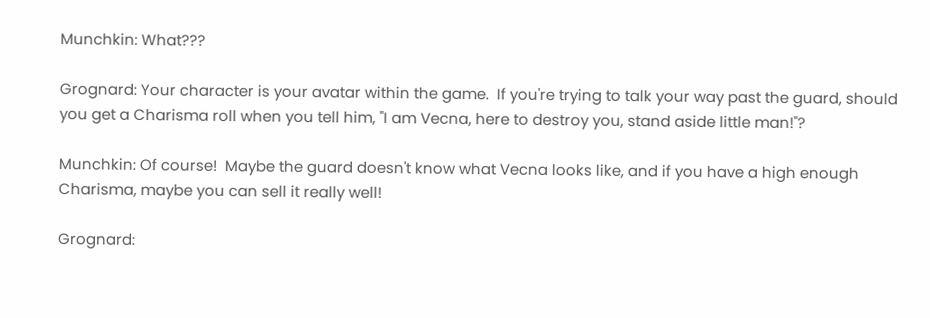Munchkin: What???

Grognard: Your character is your avatar within the game.  If you're trying to talk your way past the guard, should you get a Charisma roll when you tell him, "I am Vecna, here to destroy you, stand aside little man!"?

Munchkin: Of course!  Maybe the guard doesn't know what Vecna looks like, and if you have a high enough Charisma, maybe you can sell it really well!

Grognard: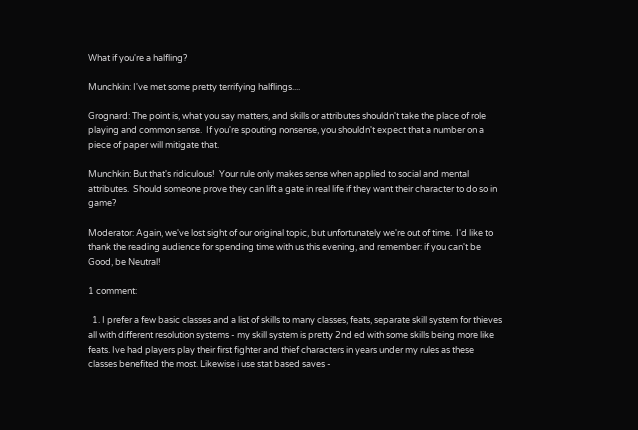What if you're a halfling?

Munchkin: I've met some pretty terrifying halflings....

Grognard: The point is, what you say matters, and skills or attributes shouldn't take the place of role playing and common sense.  If you're spouting nonsense, you shouldn't expect that a number on a piece of paper will mitigate that.

Munchkin: But that's ridiculous!  Your rule only makes sense when applied to social and mental attributes.  Should someone prove they can lift a gate in real life if they want their character to do so in game?

Moderator: Again, we've lost sight of our original topic, but unfortunately we're out of time.  I'd like to thank the reading audience for spending time with us this evening, and remember: if you can't be Good, be Neutral!

1 comment:

  1. I prefer a few basic classes and a list of skills to many classes, feats, separate skill system for thieves all with different resolution systems - my skill system is pretty 2nd ed with some skills being more like feats. Ive had players play their first fighter and thief characters in years under my rules as these classes benefited the most. Likewise i use stat based saves -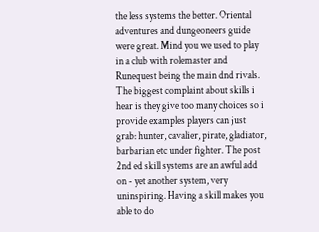the less systems the better. Oriental adventures and dungeoneers guide were great. Mind you we used to play in a club with rolemaster and Runequest being the main dnd rivals. The biggest complaint about skills i hear is they give too many choices so i provide examples players can just grab: hunter, cavalier, pirate, gladiator, barbarian etc under fighter. The post 2nd ed skill systems are an awful add on - yet another system, very uninspiring. Having a skill makes you able to do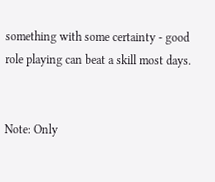something with some certainty - good role playing can beat a skill most days.


Note: Only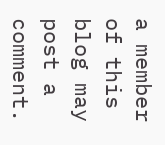a member of this blog may post a comment.